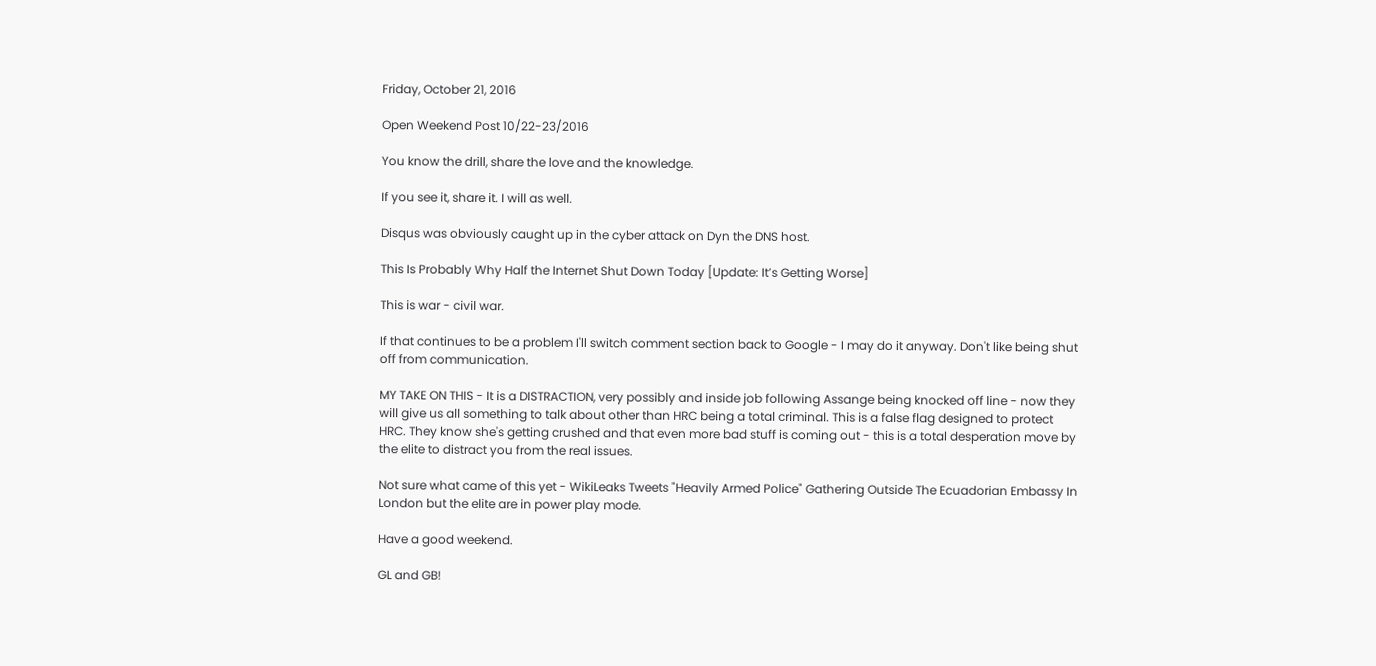Friday, October 21, 2016

Open Weekend Post 10/22-23/2016

You know the drill, share the love and the knowledge.

If you see it, share it. I will as well.

Disqus was obviously caught up in the cyber attack on Dyn the DNS host.

This Is Probably Why Half the Internet Shut Down Today [Update: It’s Getting Worse]

This is war - civil war.

If that continues to be a problem I'll switch comment section back to Google - I may do it anyway. Don't like being shut off from communication.

MY TAKE ON THIS - It is a DISTRACTION, very possibly and inside job following Assange being knocked off line - now they will give us all something to talk about other than HRC being a total criminal. This is a false flag designed to protect HRC. They know she's getting crushed and that even more bad stuff is coming out - this is a total desperation move by the elite to distract you from the real issues.

Not sure what came of this yet - WikiLeaks Tweets "Heavily Armed Police" Gathering Outside The Ecuadorian Embassy In London but the elite are in power play mode.

Have a good weekend.

GL and GB!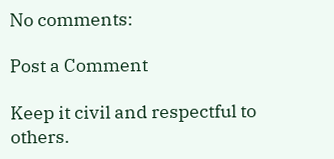No comments:

Post a Comment

Keep it civil and respectful to others.